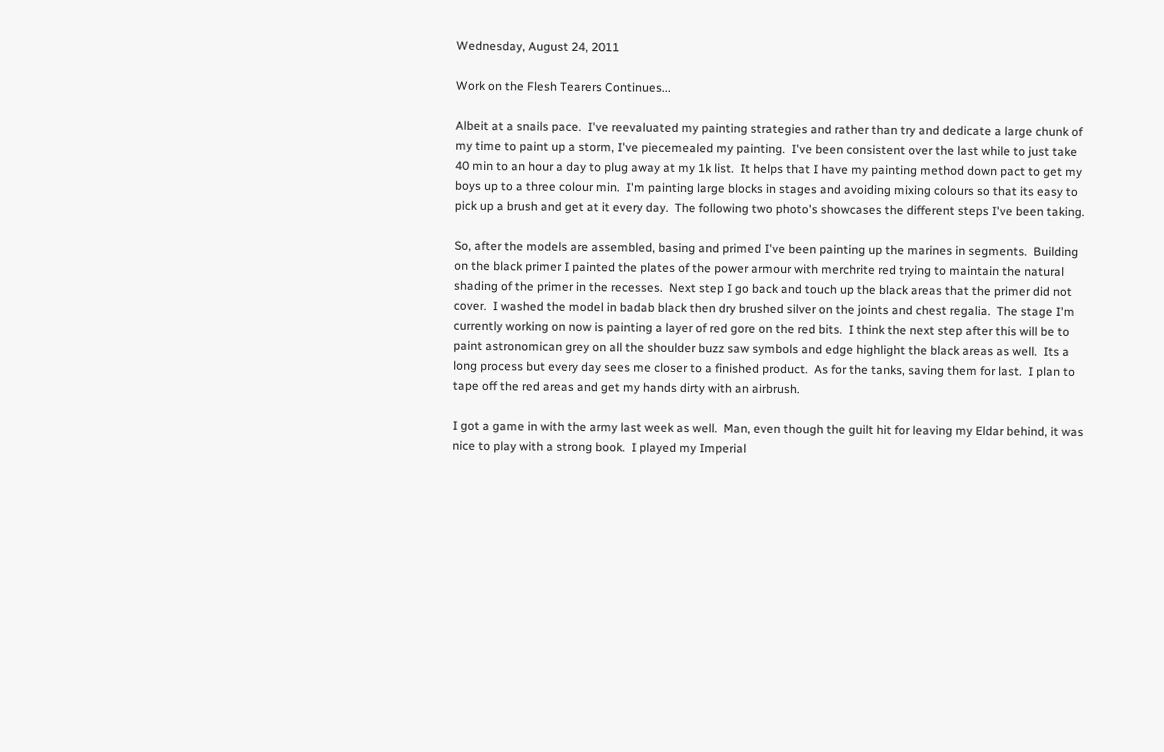Wednesday, August 24, 2011

Work on the Flesh Tearers Continues...

Albeit at a snails pace.  I've reevaluated my painting strategies and rather than try and dedicate a large chunk of my time to paint up a storm, I've piecemealed my painting.  I've been consistent over the last while to just take 40 min to an hour a day to plug away at my 1k list.  It helps that I have my painting method down pact to get my boys up to a three colour min.  I'm painting large blocks in stages and avoiding mixing colours so that its easy to pick up a brush and get at it every day.  The following two photo's showcases the different steps I've been taking.

So, after the models are assembled, basing and primed I've been painting up the marines in segments.  Building on the black primer I painted the plates of the power armour with merchrite red trying to maintain the natural shading of the primer in the recesses.  Next step I go back and touch up the black areas that the primer did not cover.  I washed the model in badab black then dry brushed silver on the joints and chest regalia.  The stage I'm currently working on now is painting a layer of red gore on the red bits.  I think the next step after this will be to paint astronomican grey on all the shoulder buzz saw symbols and edge highlight the black areas as well.  Its a long process but every day sees me closer to a finished product.  As for the tanks, saving them for last.  I plan to tape off the red areas and get my hands dirty with an airbrush.

I got a game in with the army last week as well.  Man, even though the guilt hit for leaving my Eldar behind, it was nice to play with a strong book.  I played my Imperial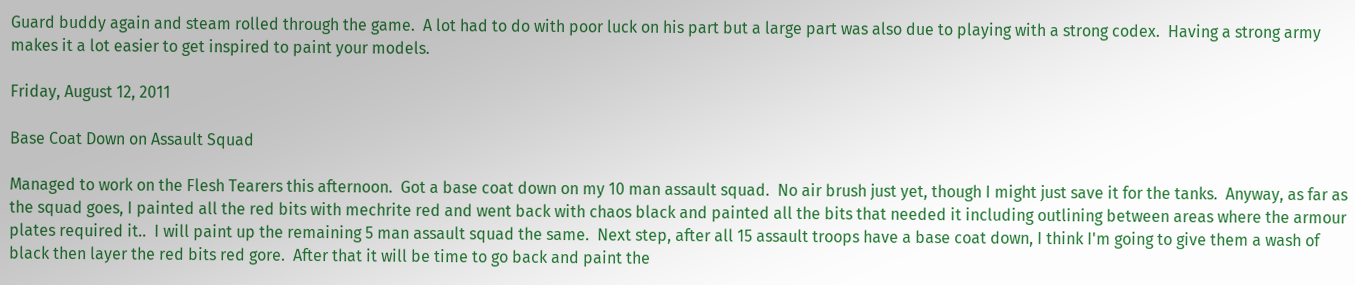Guard buddy again and steam rolled through the game.  A lot had to do with poor luck on his part but a large part was also due to playing with a strong codex.  Having a strong army makes it a lot easier to get inspired to paint your models.

Friday, August 12, 2011

Base Coat Down on Assault Squad

Managed to work on the Flesh Tearers this afternoon.  Got a base coat down on my 10 man assault squad.  No air brush just yet, though I might just save it for the tanks.  Anyway, as far as the squad goes, I painted all the red bits with mechrite red and went back with chaos black and painted all the bits that needed it including outlining between areas where the armour plates required it..  I will paint up the remaining 5 man assault squad the same.  Next step, after all 15 assault troops have a base coat down, I think I'm going to give them a wash of black then layer the red bits red gore.  After that it will be time to go back and paint the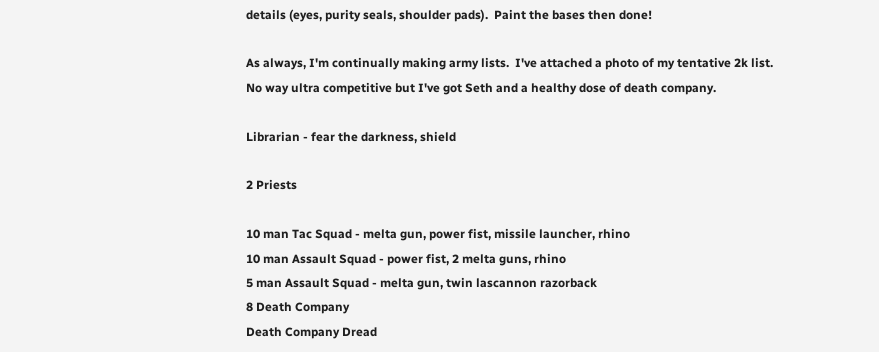details (eyes, purity seals, shoulder pads).  Paint the bases then done!

As always, I'm continually making army lists.  I've attached a photo of my tentative 2k list.  No way ultra competitive but I've got Seth and a healthy dose of death company.

Librarian - fear the darkness, shield

2 Priests

10 man Tac Squad - melta gun, power fist, missile launcher, rhino
10 man Assault Squad - power fist, 2 melta guns, rhino
5 man Assault Squad - melta gun, twin lascannon razorback
8 Death Company
Death Company Dread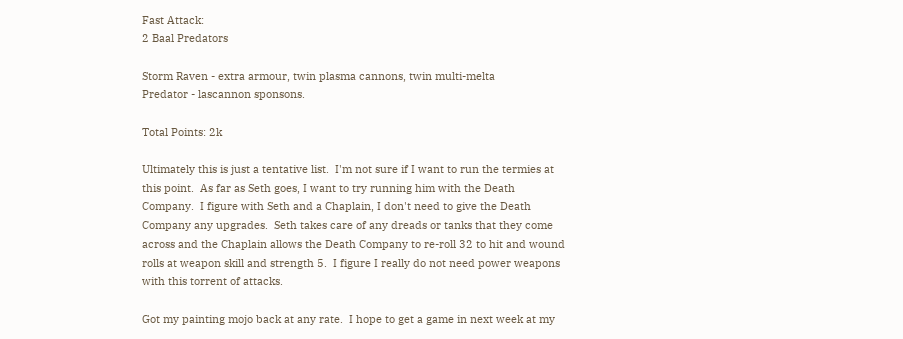Fast Attack:
2 Baal Predators

Storm Raven - extra armour, twin plasma cannons, twin multi-melta
Predator - lascannon sponsons.

Total Points: 2k

Ultimately this is just a tentative list.  I'm not sure if I want to run the termies at this point.  As far as Seth goes, I want to try running him with the Death Company.  I figure with Seth and a Chaplain, I don't need to give the Death Company any upgrades.  Seth takes care of any dreads or tanks that they come across and the Chaplain allows the Death Company to re-roll 32 to hit and wound rolls at weapon skill and strength 5.  I figure I really do not need power weapons with this torrent of attacks.

Got my painting mojo back at any rate.  I hope to get a game in next week at my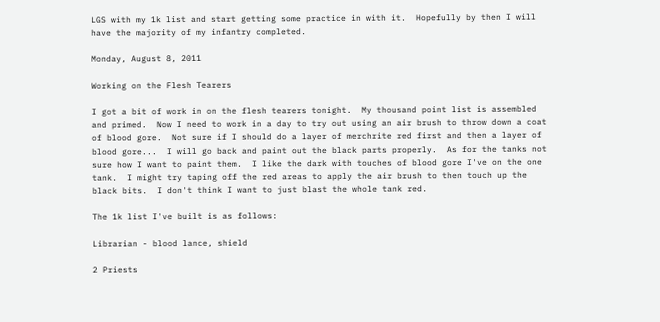LGS with my 1k list and start getting some practice in with it.  Hopefully by then I will have the majority of my infantry completed.

Monday, August 8, 2011

Working on the Flesh Tearers

I got a bit of work in on the flesh tearers tonight.  My thousand point list is assembled and primed.  Now I need to work in a day to try out using an air brush to throw down a coat of blood gore.  Not sure if I should do a layer of merchrite red first and then a layer of blood gore...  I will go back and paint out the black parts properly.  As for the tanks not sure how I want to paint them.  I like the dark with touches of blood gore I've on the one tank.  I might try taping off the red areas to apply the air brush to then touch up the black bits.  I don't think I want to just blast the whole tank red.

The 1k list I've built is as follows:

Librarian - blood lance, shield

2 Priests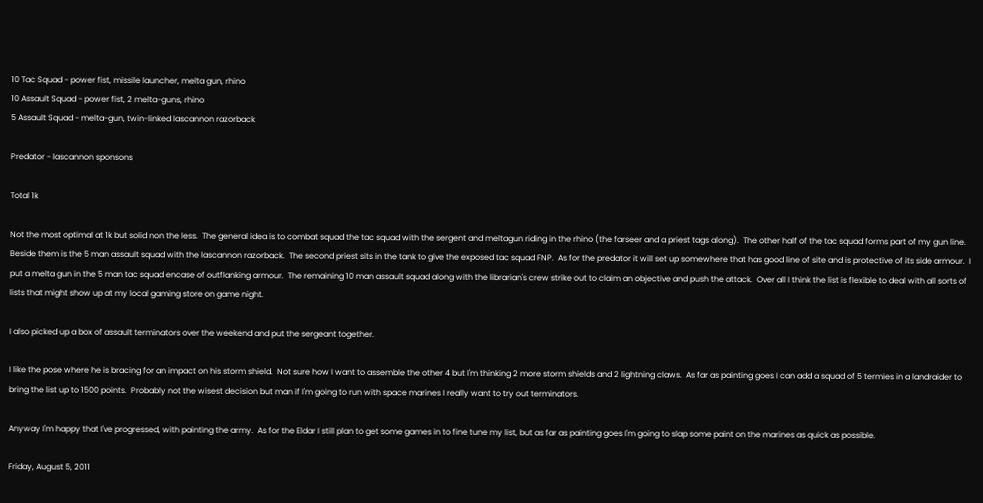10 Tac Squad - power fist, missile launcher, melta gun, rhino
10 Assault Squad - power fist, 2 melta-guns, rhino
5 Assault Squad - melta-gun, twin-linked lascannon razorback

Predator - lascannon sponsons

Total 1k

Not the most optimal at 1k but solid non the less.  The general idea is to combat squad the tac squad with the sergent and meltagun riding in the rhino (the farseer and a priest tags along).  The other half of the tac squad forms part of my gun line.  Beside them is the 5 man assault squad with the lascannon razorback.  The second priest sits in the tank to give the exposed tac squad FNP.  As for the predator it will set up somewhere that has good line of site and is protective of its side armour.  I put a melta gun in the 5 man tac squad encase of outflanking armour.  The remaining 10 man assault squad along with the librarian's crew strike out to claim an objective and push the attack.  Over all I think the list is flexible to deal with all sorts of lists that might show up at my local gaming store on game night.

I also picked up a box of assault terminators over the weekend and put the sergeant together.

I like the pose where he is bracing for an impact on his storm shield.  Not sure how I want to assemble the other 4 but I'm thinking 2 more storm shields and 2 lightning claws.  As far as painting goes I can add a squad of 5 termies in a landraider to bring the list up to 1500 points.  Probably not the wisest decision but man if I'm going to run with space marines I really want to try out terminators.

Anyway I'm happy that I've progressed, with painting the army.  As for the Eldar I still plan to get some games in to fine tune my list, but as far as painting goes I'm going to slap some paint on the marines as quick as possible.

Friday, August 5, 2011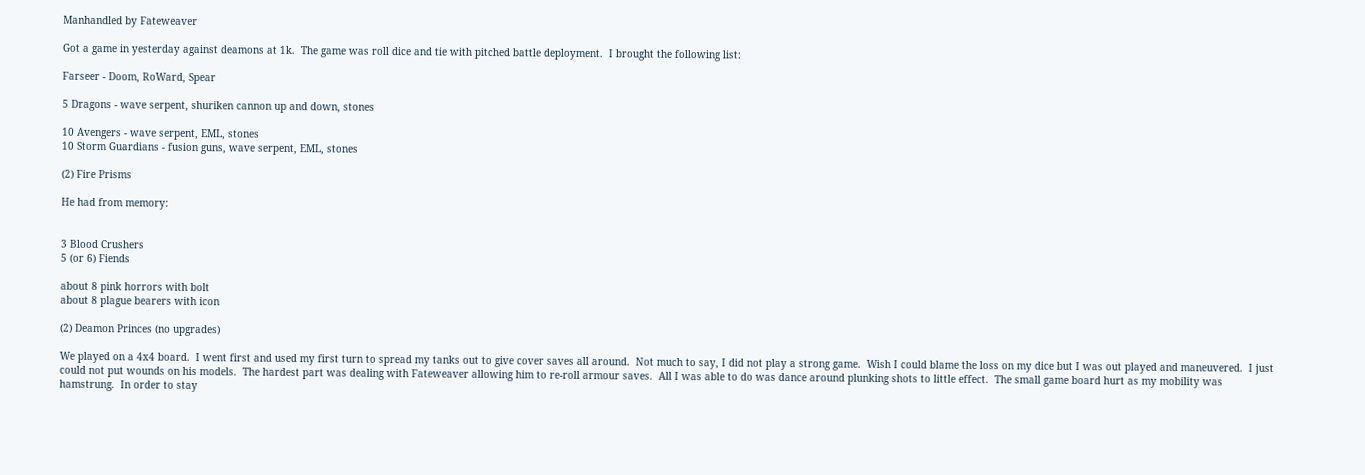Manhandled by Fateweaver

Got a game in yesterday against deamons at 1k.  The game was roll dice and tie with pitched battle deployment.  I brought the following list:

Farseer - Doom, RoWard, Spear

5 Dragons - wave serpent, shuriken cannon up and down, stones

10 Avengers - wave serpent, EML, stones
10 Storm Guardians - fusion guns, wave serpent, EML, stones

(2) Fire Prisms

He had from memory:


3 Blood Crushers
5 (or 6) Fiends

about 8 pink horrors with bolt
about 8 plague bearers with icon

(2) Deamon Princes (no upgrades)

We played on a 4x4 board.  I went first and used my first turn to spread my tanks out to give cover saves all around.  Not much to say, I did not play a strong game.  Wish I could blame the loss on my dice but I was out played and maneuvered.  I just could not put wounds on his models.  The hardest part was dealing with Fateweaver allowing him to re-roll armour saves.  All I was able to do was dance around plunking shots to little effect.  The small game board hurt as my mobility was hamstrung.  In order to stay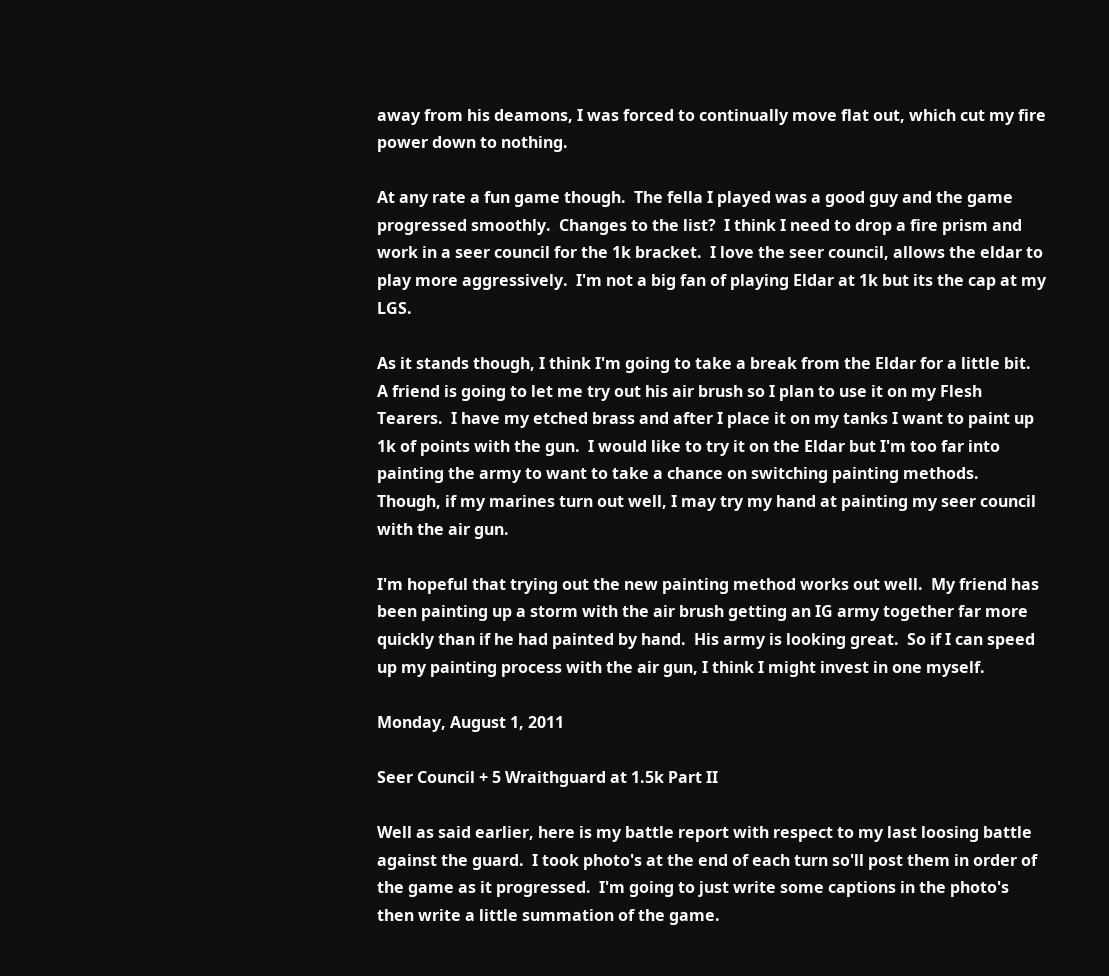away from his deamons, I was forced to continually move flat out, which cut my fire power down to nothing.

At any rate a fun game though.  The fella I played was a good guy and the game progressed smoothly.  Changes to the list?  I think I need to drop a fire prism and work in a seer council for the 1k bracket.  I love the seer council, allows the eldar to play more aggressively.  I'm not a big fan of playing Eldar at 1k but its the cap at my LGS.

As it stands though, I think I'm going to take a break from the Eldar for a little bit.  A friend is going to let me try out his air brush so I plan to use it on my Flesh Tearers.  I have my etched brass and after I place it on my tanks I want to paint up 1k of points with the gun.  I would like to try it on the Eldar but I'm too far into painting the army to want to take a chance on switching painting methods.  Though, if my marines turn out well, I may try my hand at painting my seer council with the air gun.

I'm hopeful that trying out the new painting method works out well.  My friend has been painting up a storm with the air brush getting an IG army together far more quickly than if he had painted by hand.  His army is looking great.  So if I can speed up my painting process with the air gun, I think I might invest in one myself.

Monday, August 1, 2011

Seer Council + 5 Wraithguard at 1.5k Part II

Well as said earlier, here is my battle report with respect to my last loosing battle against the guard.  I took photo's at the end of each turn so'll post them in order of the game as it progressed.  I'm going to just write some captions in the photo's then write a little summation of the game.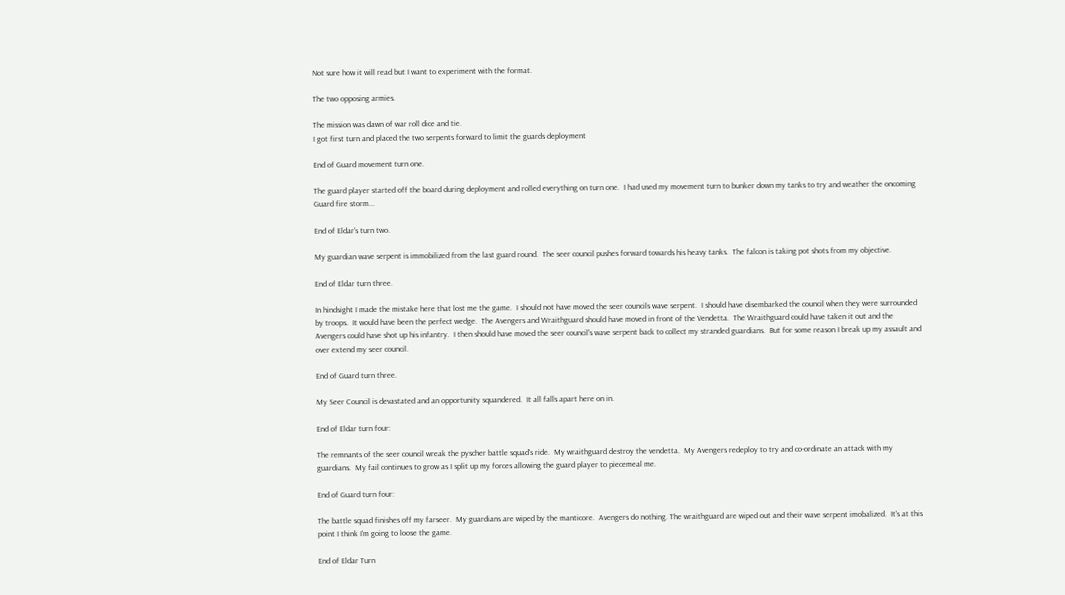Not sure how it will read but I want to experiment with the format.

The two opposing armies.

The mission was dawn of war roll dice and tie.
I got first turn and placed the two serpents forward to limit the guards deployment

End of Guard movement turn one.

The guard player started off the board during deployment and rolled everything on turn one.  I had used my movement turn to bunker down my tanks to try and weather the oncoming Guard fire storm...

End of Eldar's turn two.

My guardian wave serpent is immobilized from the last guard round.  The seer council pushes forward towards his heavy tanks.  The falcon is taking pot shots from my objective.

End of Eldar turn three.

In hindsight I made the mistake here that lost me the game.  I should not have moved the seer councils wave serpent.  I should have disembarked the council when they were surrounded by troops.  It would have been the perfect wedge.  The Avengers and Wraithguard should have moved in front of the Vendetta.  The Wraithguard could have taken it out and the Avengers could have shot up his infantry.  I then should have moved the seer council's wave serpent back to collect my stranded guardians.  But for some reason I break up my assault and over extend my seer council.

End of Guard turn three.

My Seer Council is devastated and an opportunity squandered.  It all falls apart here on in.

End of Eldar turn four:

The remnants of the seer council wreak the pyscher battle squad's ride.  My wraithguard destroy the vendetta.  My Avengers redeploy to try and co-ordinate an attack with my guardians.  My fail continues to grow as I split up my forces allowing the guard player to piecemeal me.

End of Guard turn four:

The battle squad finishes off my farseer.  My guardians are wiped by the manticore.  Avengers do nothing. The wraithguard are wiped out and their wave serpent imobalized.  It's at this point I think I'm going to loose the game.

End of Eldar Turn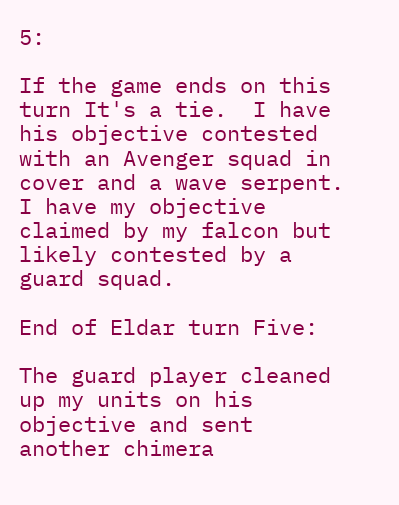5:

If the game ends on this turn It's a tie.  I have his objective contested with an Avenger squad in cover and a wave serpent.  I have my objective claimed by my falcon but likely contested by a guard squad.

End of Eldar turn Five:

The guard player cleaned up my units on his objective and sent another chimera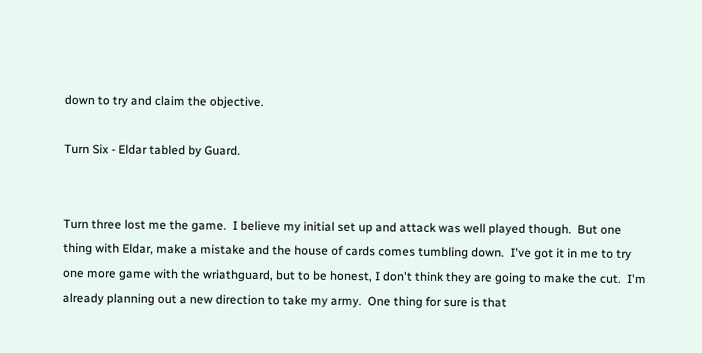down to try and claim the objective.

Turn Six - Eldar tabled by Guard.


Turn three lost me the game.  I believe my initial set up and attack was well played though.  But one thing with Eldar, make a mistake and the house of cards comes tumbling down.  I've got it in me to try one more game with the wriathguard, but to be honest, I don't think they are going to make the cut.  I'm already planning out a new direction to take my army.  One thing for sure is that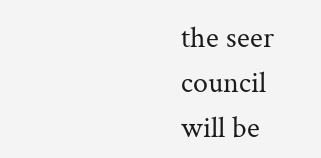the seer council will be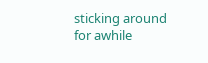sticking around for awhile